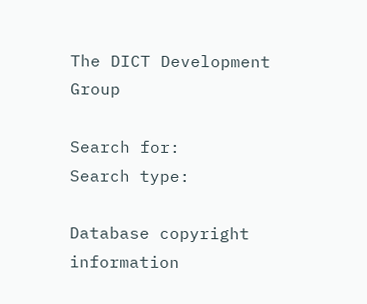The DICT Development Group

Search for:
Search type:

Database copyright information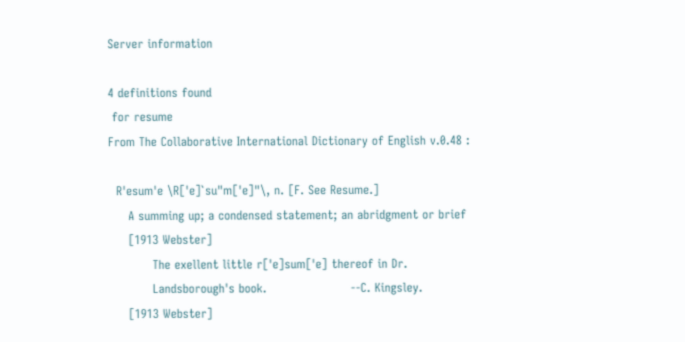Server information

4 definitions found
 for resume
From The Collaborative International Dictionary of English v.0.48 :

  R'esum'e \R['e]`su"m['e]"\, n. [F. See Resume.]
     A summing up; a condensed statement; an abridgment or brief
     [1913 Webster]
           The exellent little r['e]sum['e] thereof in Dr.
           Landsborough's book.                     --C. Kingsley.
     [1913 Webster]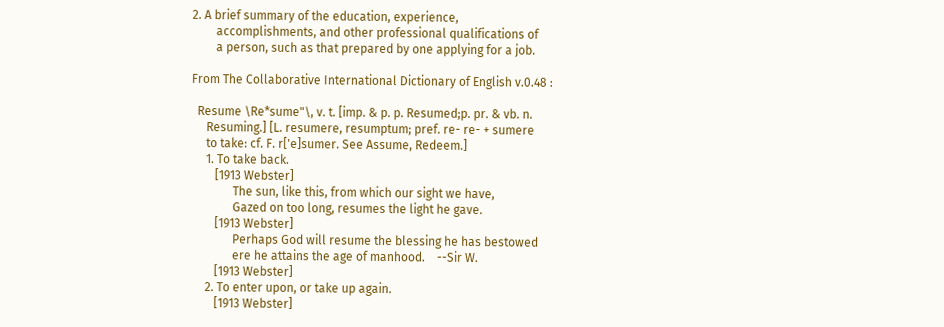2. A brief summary of the education, experience,
        accomplishments, and other professional qualifications of
        a person, such as that prepared by one applying for a job.

From The Collaborative International Dictionary of English v.0.48 :

  Resume \Re*sume"\, v. t. [imp. & p. p. Resumed;p. pr. & vb. n.
     Resuming.] [L. resumere, resumptum; pref. re- re- + sumere
     to take: cf. F. r['e]sumer. See Assume, Redeem.]
     1. To take back.
        [1913 Webster]
              The sun, like this, from which our sight we have,
              Gazed on too long, resumes the light he gave.
        [1913 Webster]
              Perhaps God will resume the blessing he has bestowed
              ere he attains the age of manhood.    --Sir W.
        [1913 Webster]
     2. To enter upon, or take up again.
        [1913 Webster]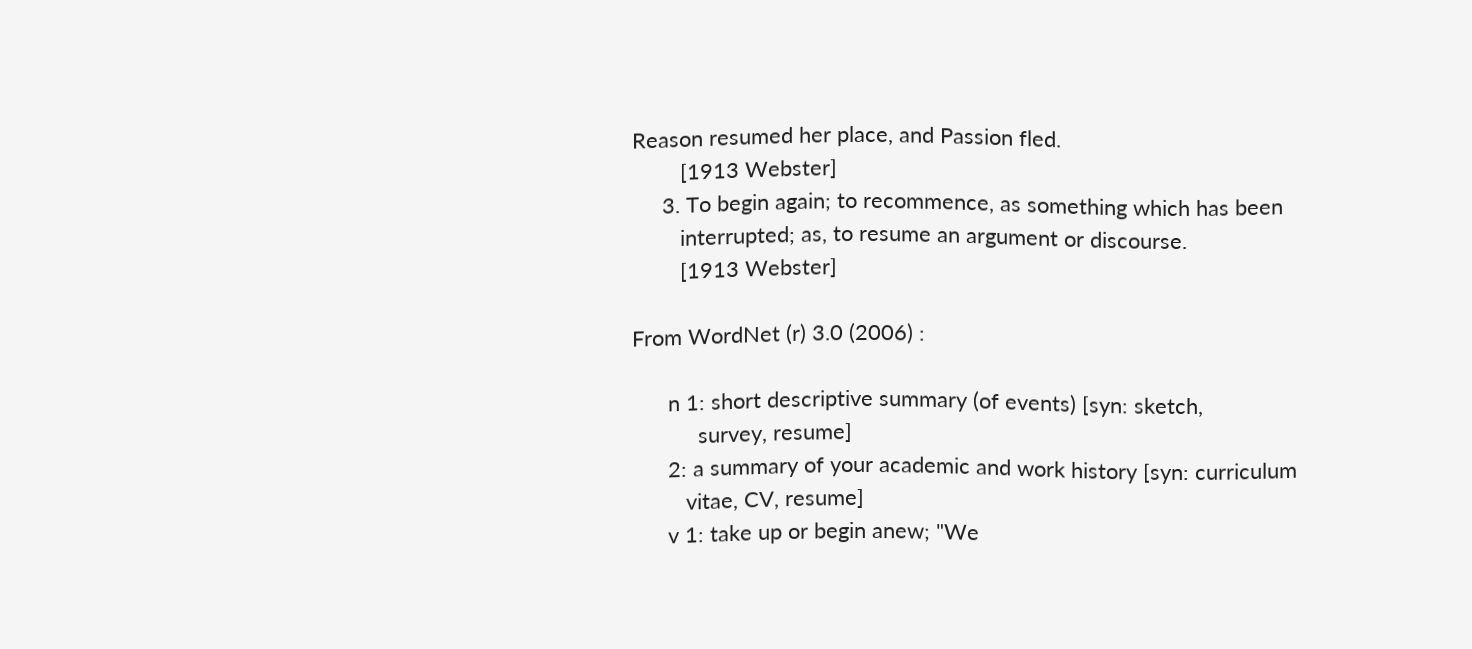Reason resumed her place, and Passion fled.
        [1913 Webster]
     3. To begin again; to recommence, as something which has been
        interrupted; as, to resume an argument or discourse.
        [1913 Webster]

From WordNet (r) 3.0 (2006) :

      n 1: short descriptive summary (of events) [syn: sketch,
           survey, resume]
      2: a summary of your academic and work history [syn: curriculum
         vitae, CV, resume]
      v 1: take up or begin anew; "We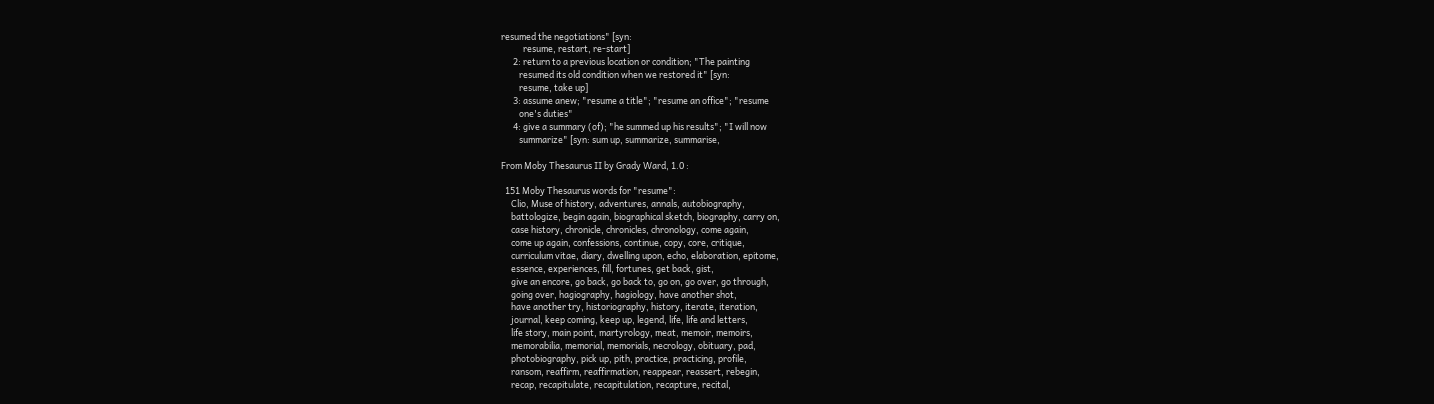resumed the negotiations" [syn:
           resume, restart, re-start]
      2: return to a previous location or condition; "The painting
         resumed its old condition when we restored it" [syn:
         resume, take up]
      3: assume anew; "resume a title"; "resume an office"; "resume
         one's duties"
      4: give a summary (of); "he summed up his results"; "I will now
         summarize" [syn: sum up, summarize, summarise,

From Moby Thesaurus II by Grady Ward, 1.0 :

  151 Moby Thesaurus words for "resume":
     Clio, Muse of history, adventures, annals, autobiography,
     battologize, begin again, biographical sketch, biography, carry on,
     case history, chronicle, chronicles, chronology, come again,
     come up again, confessions, continue, copy, core, critique,
     curriculum vitae, diary, dwelling upon, echo, elaboration, epitome,
     essence, experiences, fill, fortunes, get back, gist,
     give an encore, go back, go back to, go on, go over, go through,
     going over, hagiography, hagiology, have another shot,
     have another try, historiography, history, iterate, iteration,
     journal, keep coming, keep up, legend, life, life and letters,
     life story, main point, martyrology, meat, memoir, memoirs,
     memorabilia, memorial, memorials, necrology, obituary, pad,
     photobiography, pick up, pith, practice, practicing, profile,
     ransom, reaffirm, reaffirmation, reappear, reassert, rebegin,
     recap, recapitulate, recapitulation, recapture, recital,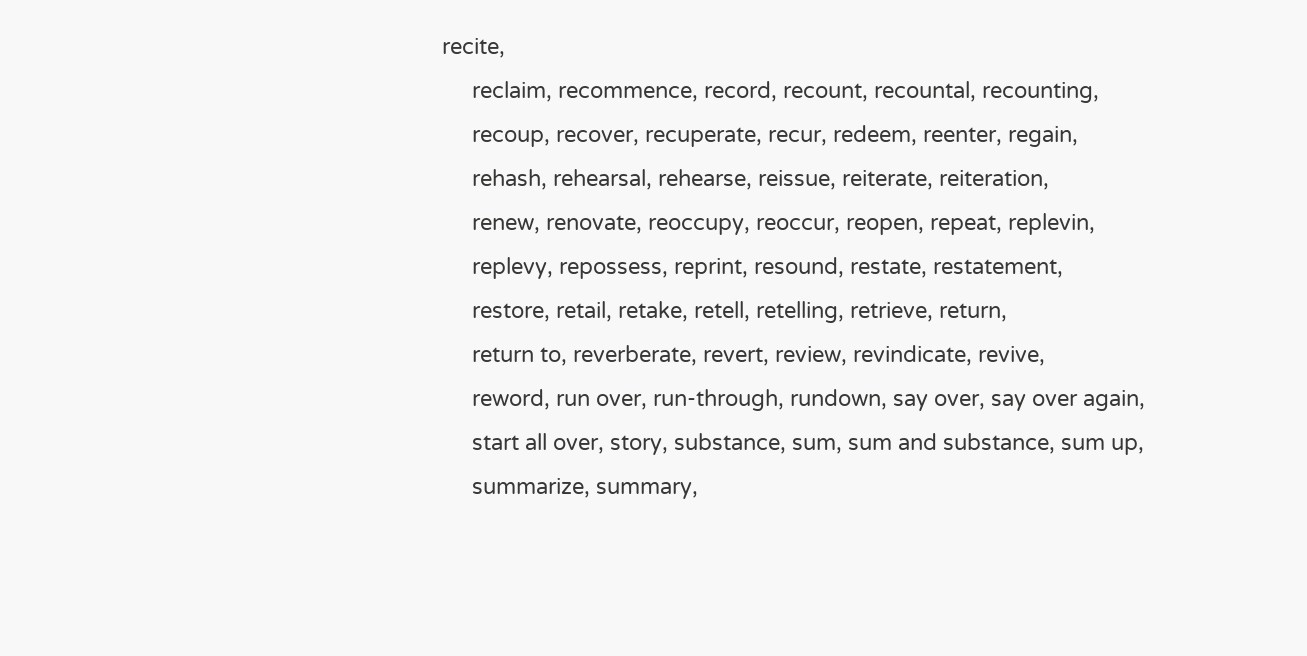recite,
     reclaim, recommence, record, recount, recountal, recounting,
     recoup, recover, recuperate, recur, redeem, reenter, regain,
     rehash, rehearsal, rehearse, reissue, reiterate, reiteration,
     renew, renovate, reoccupy, reoccur, reopen, repeat, replevin,
     replevy, repossess, reprint, resound, restate, restatement,
     restore, retail, retake, retell, retelling, retrieve, return,
     return to, reverberate, revert, review, revindicate, revive,
     reword, run over, run-through, rundown, say over, say over again,
     start all over, story, substance, sum, sum and substance, sum up,
     summarize, summary,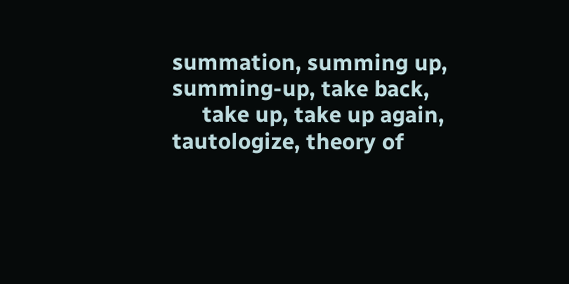summation, summing up, summing-up, take back,
     take up, take up again, tautologize, theory of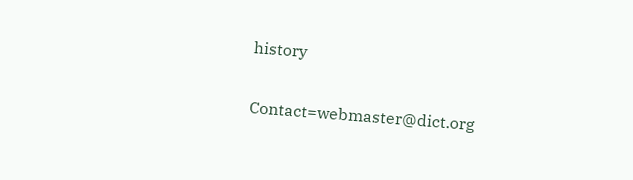history

Contact=webmaster@dict.org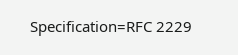Specification=RFC 2229